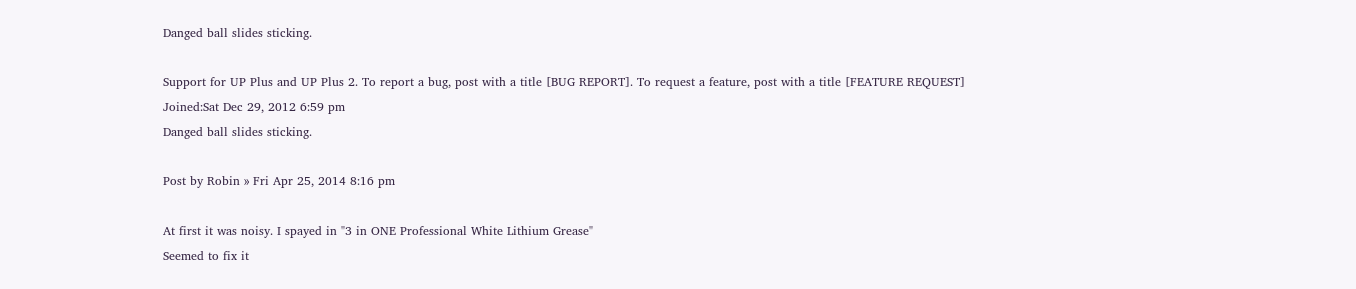Danged ball slides sticking.

Support for UP Plus and UP Plus 2. To report a bug, post with a title [BUG REPORT]. To request a feature, post with a title [FEATURE REQUEST]
Joined:Sat Dec 29, 2012 6:59 pm
Danged ball slides sticking.

Post by Robin » Fri Apr 25, 2014 8:16 pm

At first it was noisy. I spayed in "3 in ONE Professional White Lithium Grease"
Seemed to fix it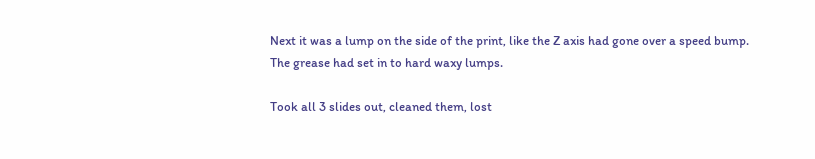Next it was a lump on the side of the print, like the Z axis had gone over a speed bump.
The grease had set in to hard waxy lumps.

Took all 3 slides out, cleaned them, lost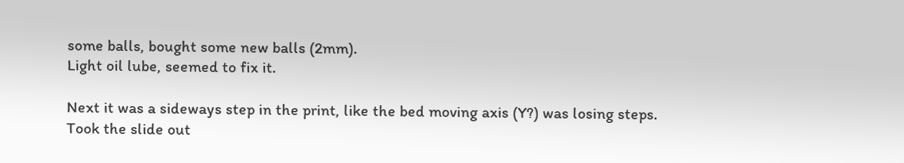some balls, bought some new balls (2mm).
Light oil lube, seemed to fix it.

Next it was a sideways step in the print, like the bed moving axis (Y?) was losing steps.
Took the slide out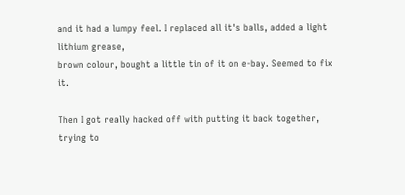and it had a lumpy feel. I replaced all it's balls, added a light lithium grease,
brown colour, bought a little tin of it on e-bay. Seemed to fix it.

Then I got really hacked off with putting it back together, trying to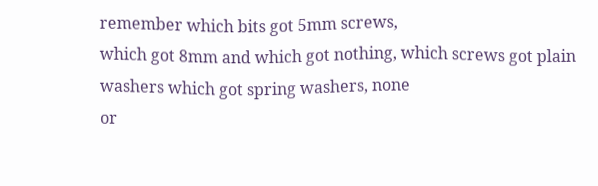remember which bits got 5mm screws,
which got 8mm and which got nothing, which screws got plain washers which got spring washers, none
or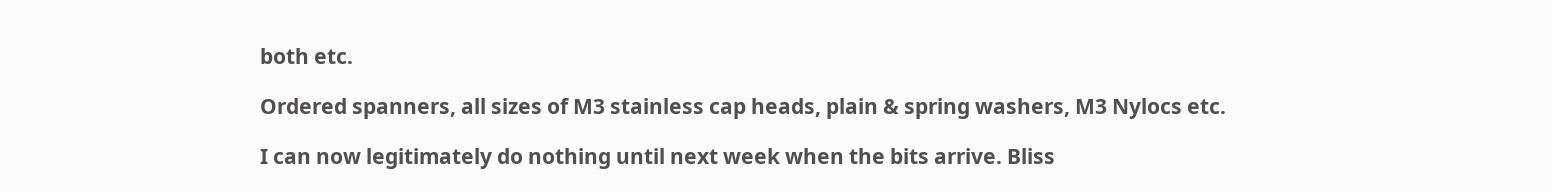both etc.

Ordered spanners, all sizes of M3 stainless cap heads, plain & spring washers, M3 Nylocs etc.

I can now legitimately do nothing until next week when the bits arrive. Bliss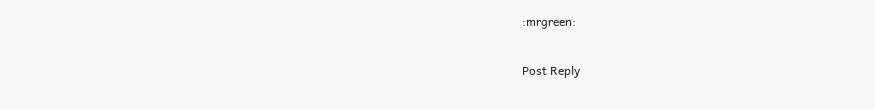:mrgreen:

Post Reply